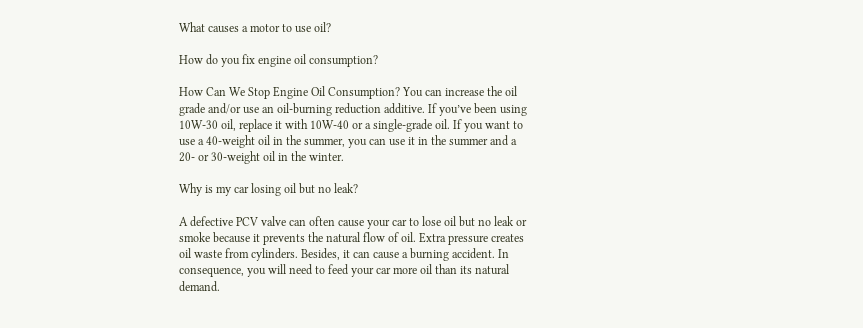What causes a motor to use oil?

How do you fix engine oil consumption?

How Can We Stop Engine Oil Consumption? You can increase the oil grade and/or use an oil-burning reduction additive. If you’ve been using 10W-30 oil, replace it with 10W-40 or a single-grade oil. If you want to use a 40-weight oil in the summer, you can use it in the summer and a 20- or 30-weight oil in the winter.

Why is my car losing oil but no leak?

A defective PCV valve can often cause your car to lose oil but no leak or smoke because it prevents the natural flow of oil. Extra pressure creates oil waste from cylinders. Besides, it can cause a burning accident. In consequence, you will need to feed your car more oil than its natural demand.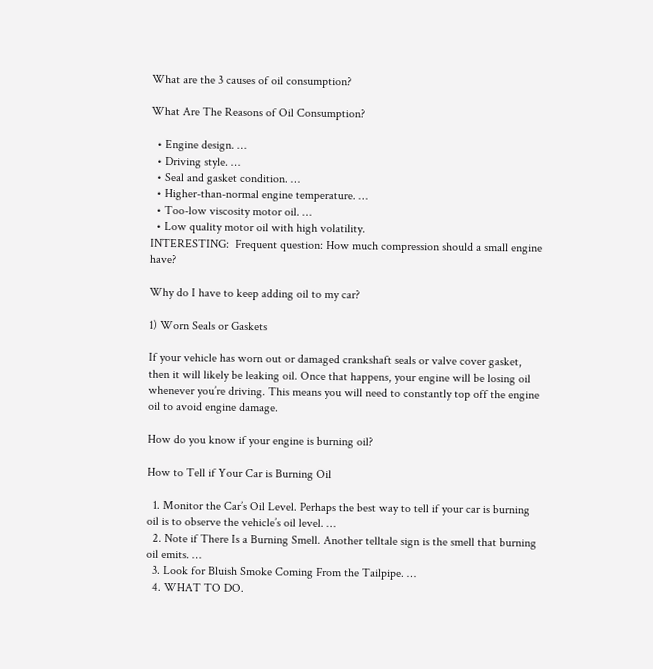What are the 3 causes of oil consumption?

What Are The Reasons of Oil Consumption?

  • Engine design. …
  • Driving style. …
  • Seal and gasket condition. …
  • Higher-than-normal engine temperature. …
  • Too-low viscosity motor oil. …
  • Low quality motor oil with high volatility.
INTERESTING:  Frequent question: How much compression should a small engine have?

Why do I have to keep adding oil to my car?

1) Worn Seals or Gaskets

If your vehicle has worn out or damaged crankshaft seals or valve cover gasket, then it will likely be leaking oil. Once that happens, your engine will be losing oil whenever you’re driving. This means you will need to constantly top off the engine oil to avoid engine damage.

How do you know if your engine is burning oil?

How to Tell if Your Car is Burning Oil

  1. Monitor the Car’s Oil Level. Perhaps the best way to tell if your car is burning oil is to observe the vehicle’s oil level. …
  2. Note if There Is a Burning Smell. Another telltale sign is the smell that burning oil emits. …
  3. Look for Bluish Smoke Coming From the Tailpipe. …
  4. WHAT TO DO.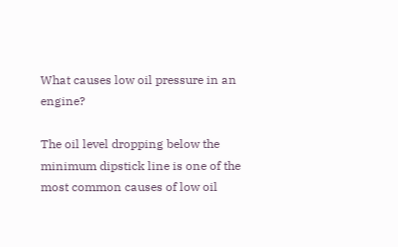What causes low oil pressure in an engine?

The oil level dropping below the minimum dipstick line is one of the most common causes of low oil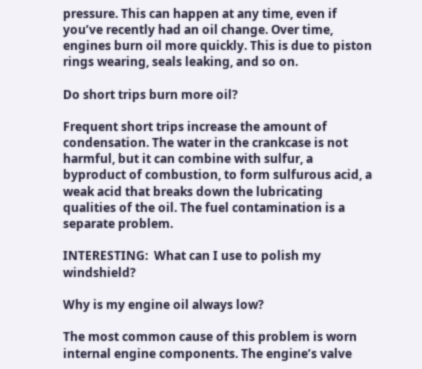pressure. This can happen at any time, even if you’ve recently had an oil change. Over time, engines burn oil more quickly. This is due to piston rings wearing, seals leaking, and so on.

Do short trips burn more oil?

Frequent short trips increase the amount of condensation. The water in the crankcase is not harmful, but it can combine with sulfur, a byproduct of combustion, to form sulfurous acid, a weak acid that breaks down the lubricating qualities of the oil. The fuel contamination is a separate problem.

INTERESTING:  What can I use to polish my windshield?

Why is my engine oil always low?

The most common cause of this problem is worn internal engine components. The engine’s valve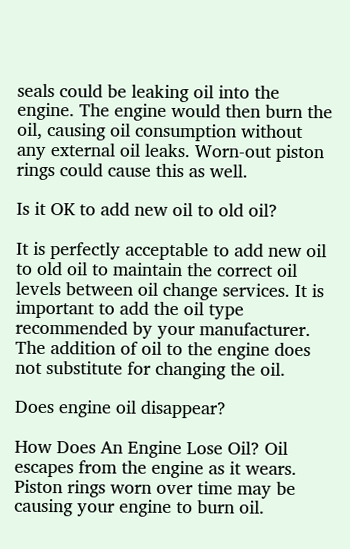seals could be leaking oil into the engine. The engine would then burn the oil, causing oil consumption without any external oil leaks. Worn-out piston rings could cause this as well.

Is it OK to add new oil to old oil?

It is perfectly acceptable to add new oil to old oil to maintain the correct oil levels between oil change services. It is important to add the oil type recommended by your manufacturer. The addition of oil to the engine does not substitute for changing the oil.

Does engine oil disappear?

How Does An Engine Lose Oil? Oil escapes from the engine as it wears. Piston rings worn over time may be causing your engine to burn oil.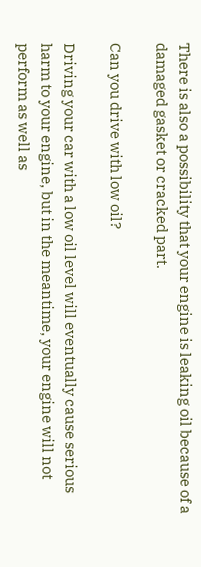There is also a possibility that your engine is leaking oil because of a damaged gasket or cracked part.

Can you drive with low oil?

Driving your car with a low oil level will eventually cause serious harm to your engine, but in the meantime, your engine will not perform as well as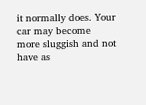it normally does. Your car may become more sluggish and not have as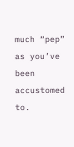much “pep” as you’ve been accustomed to.